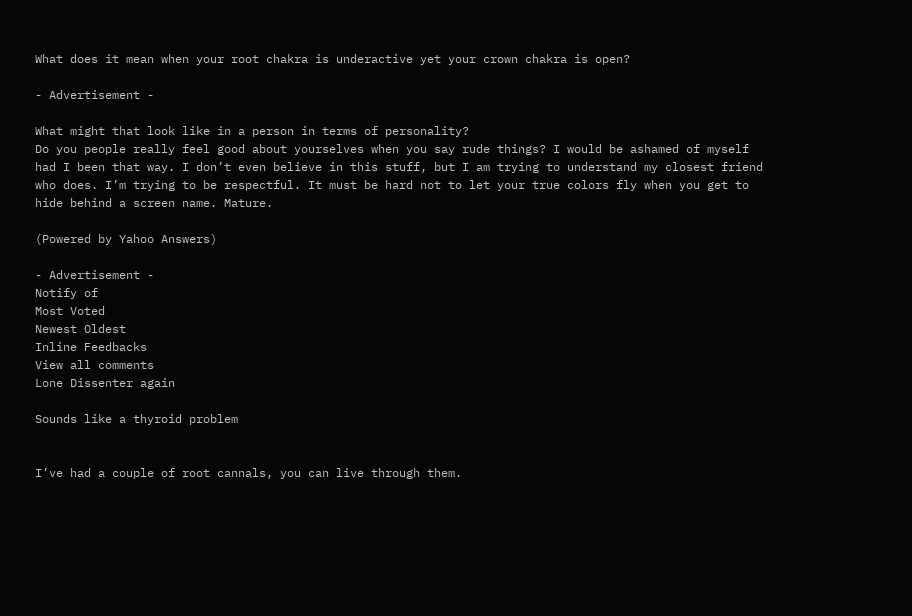What does it mean when your root chakra is underactive yet your crown chakra is open?

- Advertisement -

What might that look like in a person in terms of personality?
Do you people really feel good about yourselves when you say rude things? I would be ashamed of myself had I been that way. I don’t even believe in this stuff, but I am trying to understand my closest friend who does. I’m trying to be respectful. It must be hard not to let your true colors fly when you get to hide behind a screen name. Mature.

(Powered by Yahoo Answers)

- Advertisement -
Notify of
Most Voted
Newest Oldest
Inline Feedbacks
View all comments
Lone Dissenter again

Sounds like a thyroid problem


I’ve had a couple of root cannals, you can live through them.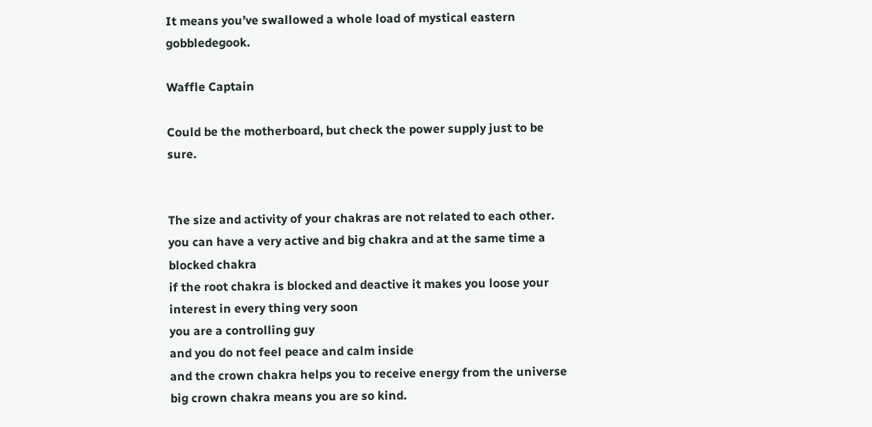It means you’ve swallowed a whole load of mystical eastern gobbledegook.

Waffle Captain

Could be the motherboard, but check the power supply just to be sure.


The size and activity of your chakras are not related to each other.
you can have a very active and big chakra and at the same time a blocked chakra
if the root chakra is blocked and deactive it makes you loose your interest in every thing very soon
you are a controlling guy
and you do not feel peace and calm inside
and the crown chakra helps you to receive energy from the universe
big crown chakra means you are so kind.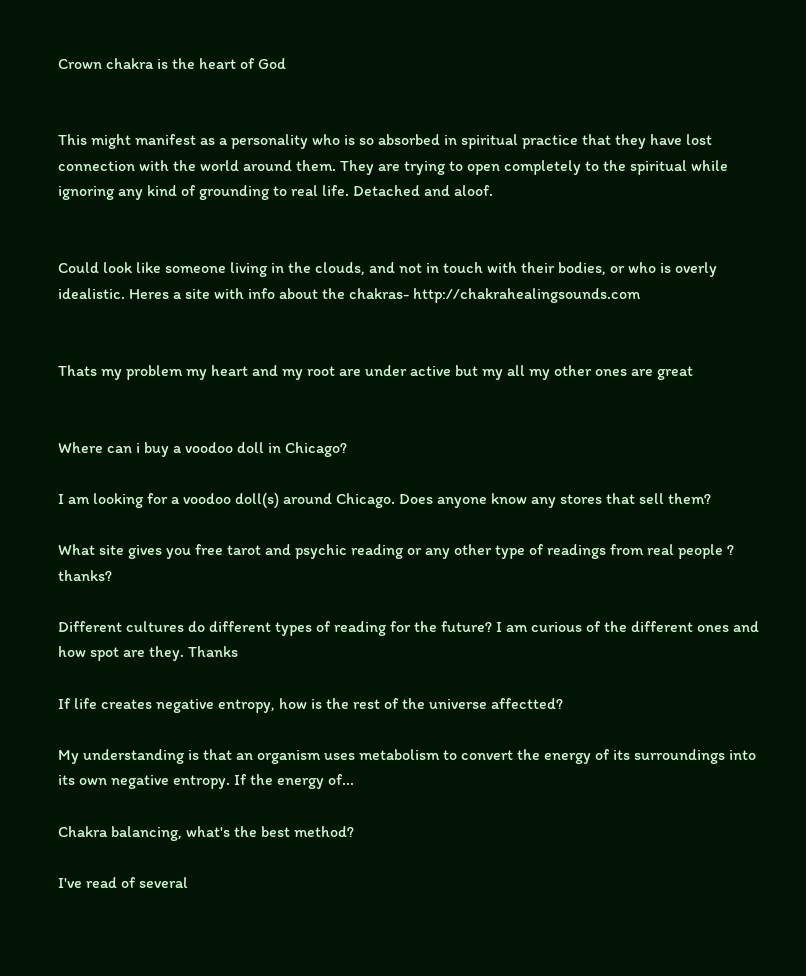Crown chakra is the heart of God


This might manifest as a personality who is so absorbed in spiritual practice that they have lost connection with the world around them. They are trying to open completely to the spiritual while ignoring any kind of grounding to real life. Detached and aloof.


Could look like someone living in the clouds, and not in touch with their bodies, or who is overly idealistic. Heres a site with info about the chakras- http://chakrahealingsounds.com


Thats my problem my heart and my root are under active but my all my other ones are great


Where can i buy a voodoo doll in Chicago?

I am looking for a voodoo doll(s) around Chicago. Does anyone know any stores that sell them?

What site gives you free tarot and psychic reading or any other type of readings from real people ? thanks?

Different cultures do different types of reading for the future? I am curious of the different ones and how spot are they. Thanks

If life creates negative entropy, how is the rest of the universe affectted?

My understanding is that an organism uses metabolism to convert the energy of its surroundings into its own negative entropy. If the energy of...

Chakra balancing, what's the best method?

I've read of several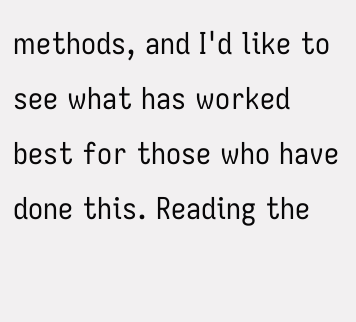methods, and I'd like to see what has worked best for those who have done this. Reading the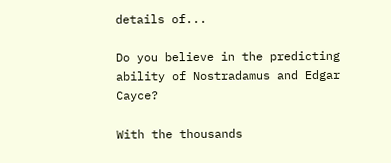details of...

Do you believe in the predicting ability of Nostradamus and Edgar Cayce?

With the thousands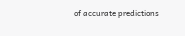of accurate predictions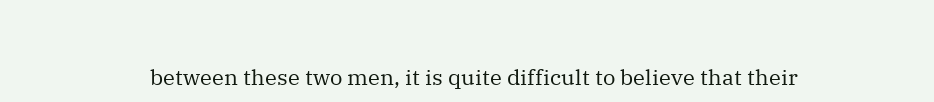between these two men, it is quite difficult to believe that their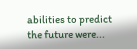abilities to predict the future were...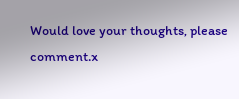Would love your thoughts, please comment.x